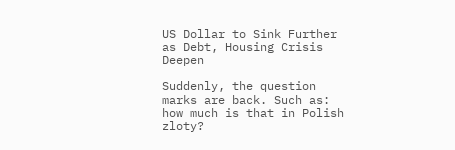US Dollar to Sink Further as Debt, Housing Crisis Deepen

Suddenly, the question marks are back. Such as: how much is that in Polish zloty?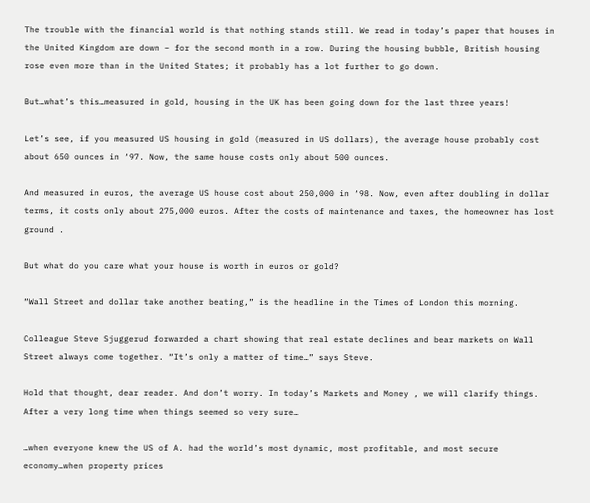The trouble with the financial world is that nothing stands still. We read in today’s paper that houses in the United Kingdom are down – for the second month in a row. During the housing bubble, British housing rose even more than in the United States; it probably has a lot further to go down.

But…what’s this…measured in gold, housing in the UK has been going down for the last three years!

Let’s see, if you measured US housing in gold (measured in US dollars), the average house probably cost about 650 ounces in ‘97. Now, the same house costs only about 500 ounces.

And measured in euros, the average US house cost about 250,000 in ‘98. Now, even after doubling in dollar terms, it costs only about 275,000 euros. After the costs of maintenance and taxes, the homeowner has lost ground .

But what do you care what your house is worth in euros or gold?

“Wall Street and dollar take another beating,” is the headline in the Times of London this morning.

Colleague Steve Sjuggerud forwarded a chart showing that real estate declines and bear markets on Wall Street always come together. “It’s only a matter of time…” says Steve.

Hold that thought, dear reader. And don’t worry. In today’s Markets and Money , we will clarify things. After a very long time when things seemed so very sure…

…when everyone knew the US of A. had the world’s most dynamic, most profitable, and most secure economy…when property prices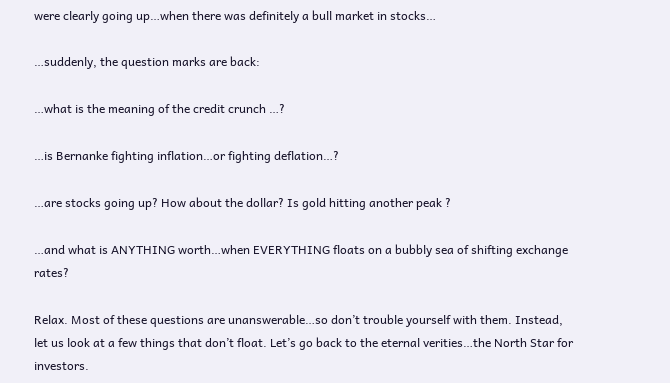were clearly going up…when there was definitely a bull market in stocks…

…suddenly, the question marks are back:

…what is the meaning of the credit crunch …?

…is Bernanke fighting inflation…or fighting deflation…?

…are stocks going up? How about the dollar? Is gold hitting another peak ?

…and what is ANYTHING worth…when EVERYTHING floats on a bubbly sea of shifting exchange rates?

Relax. Most of these questions are unanswerable…so don’t trouble yourself with them. Instead, let us look at a few things that don’t float. Let’s go back to the eternal verities…the North Star for investors.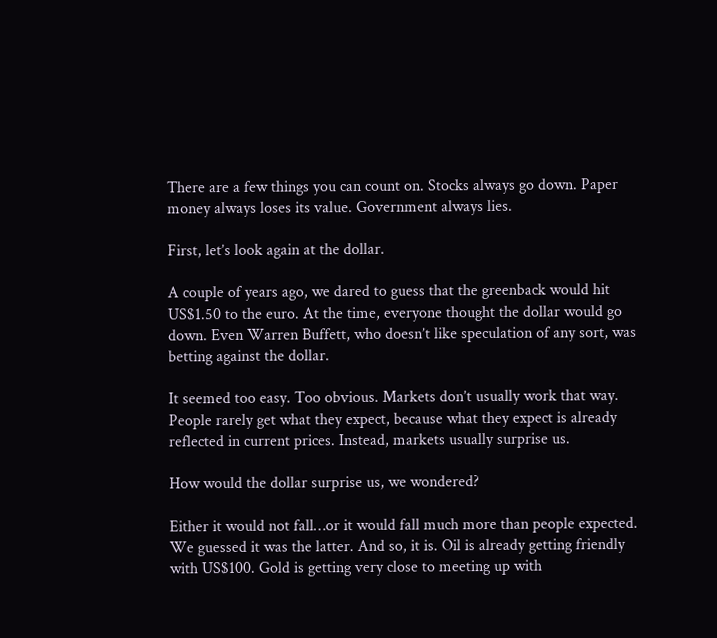There are a few things you can count on. Stocks always go down. Paper money always loses its value. Government always lies.

First, let’s look again at the dollar.

A couple of years ago, we dared to guess that the greenback would hit US$1.50 to the euro. At the time, everyone thought the dollar would go down. Even Warren Buffett, who doesn’t like speculation of any sort, was betting against the dollar.

It seemed too easy. Too obvious. Markets don’t usually work that way. People rarely get what they expect, because what they expect is already reflected in current prices. Instead, markets usually surprise us.

How would the dollar surprise us, we wondered?

Either it would not fall…or it would fall much more than people expected. We guessed it was the latter. And so, it is. Oil is already getting friendly with US$100. Gold is getting very close to meeting up with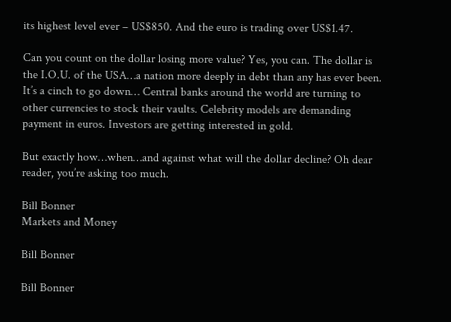its highest level ever – US$850. And the euro is trading over US$1.47.

Can you count on the dollar losing more value? Yes, you can. The dollar is the I.O.U. of the USA…a nation more deeply in debt than any has ever been. It’s a cinch to go down… Central banks around the world are turning to other currencies to stock their vaults. Celebrity models are demanding payment in euros. Investors are getting interested in gold.

But exactly how…when…and against what will the dollar decline? Oh dear reader, you’re asking too much.

Bill Bonner
Markets and Money

Bill Bonner

Bill Bonner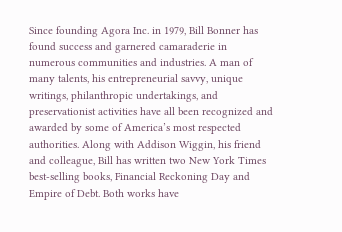Since founding Agora Inc. in 1979, Bill Bonner has found success and garnered camaraderie in numerous communities and industries. A man of many talents, his entrepreneurial savvy, unique writings, philanthropic undertakings, and preservationist activities have all been recognized and awarded by some of America’s most respected authorities. Along with Addison Wiggin, his friend and colleague, Bill has written two New York Times best-selling books, Financial Reckoning Day and Empire of Debt. Both works have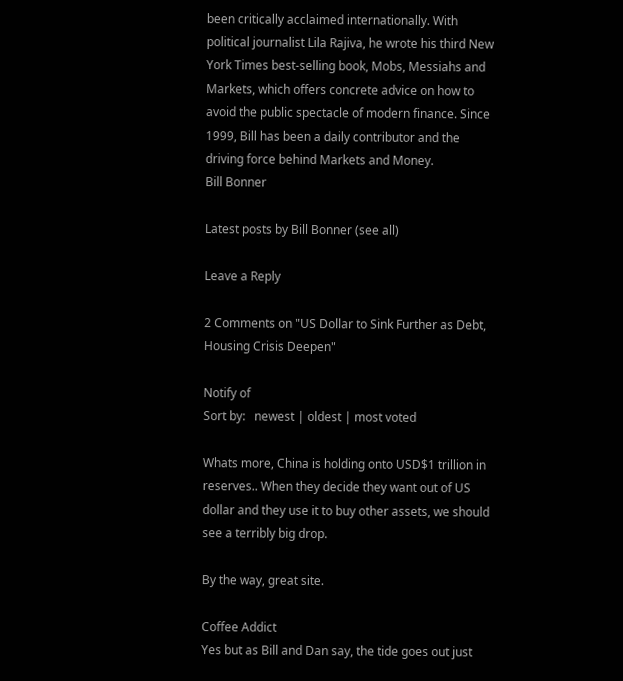been critically acclaimed internationally. With political journalist Lila Rajiva, he wrote his third New York Times best-selling book, Mobs, Messiahs and Markets, which offers concrete advice on how to avoid the public spectacle of modern finance. Since 1999, Bill has been a daily contributor and the driving force behind Markets and Money.
Bill Bonner

Latest posts by Bill Bonner (see all)

Leave a Reply

2 Comments on "US Dollar to Sink Further as Debt, Housing Crisis Deepen"

Notify of
Sort by:   newest | oldest | most voted

Whats more, China is holding onto USD$1 trillion in reserves.. When they decide they want out of US dollar and they use it to buy other assets, we should see a terribly big drop.

By the way, great site.

Coffee Addict
Yes but as Bill and Dan say, the tide goes out just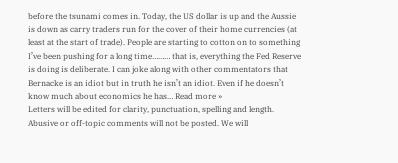before the tsunami comes in. Today, the US dollar is up and the Aussie is down as carry traders run for the cover of their home currencies (at least at the start of trade). People are starting to cotton on to something I’ve been pushing for a long time……… that is, everything the Fed Reserve is doing is deliberate. I can joke along with other commentators that Bernacke is an idiot but in truth he isn’t an idiot. Even if he doesn’t know much about economics he has… Read more »
Letters will be edited for clarity, punctuation, spelling and length. Abusive or off-topic comments will not be posted. We will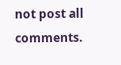not post all comments.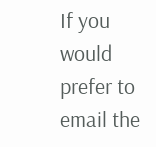If you would prefer to email the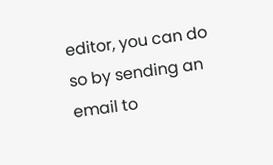editor, you can do so by sending an email to